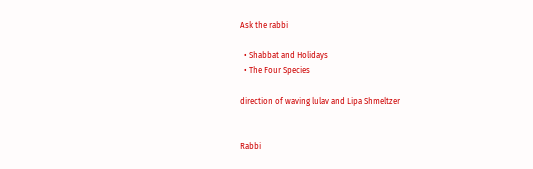Ask the rabbi

  • Shabbat and Holidays
  • The Four Species

direction of waving lulav and Lipa Shmeltzer


Rabbi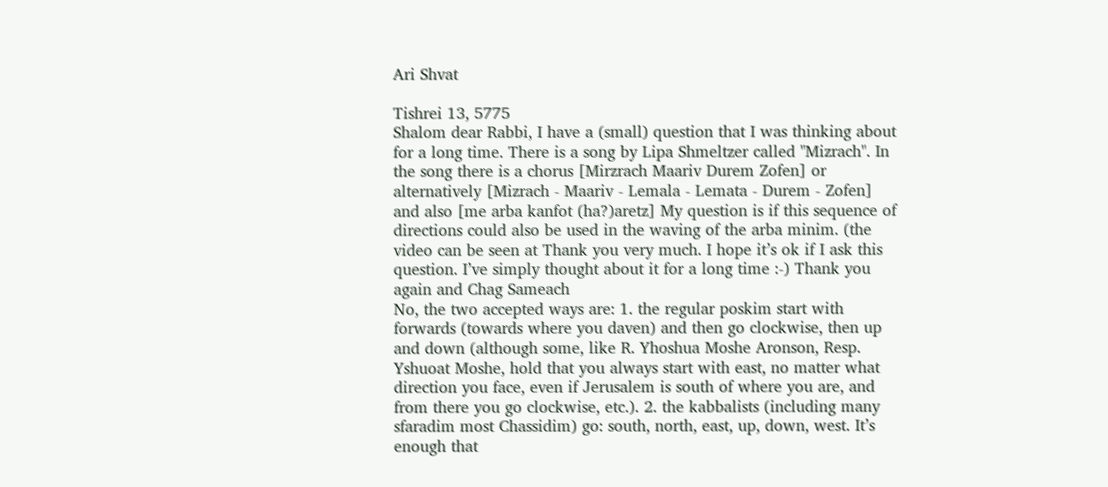Ari Shvat

Tishrei 13, 5775
Shalom dear Rabbi, I have a (small) question that I was thinking about for a long time. There is a song by Lipa Shmeltzer called "Mizrach". In the song there is a chorus [Mirzrach Maariv Durem Zofen] or alternatively [Mizrach - Maariv - Lemala - Lemata - Durem - Zofen] and also [me arba kanfot (ha?)aretz] My question is if this sequence of directions could also be used in the waving of the arba minim. (the video can be seen at Thank you very much. I hope it’s ok if I ask this question. I’ve simply thought about it for a long time :-) Thank you again and Chag Sameach
No, the two accepted ways are: 1. the regular poskim start with forwards (towards where you daven) and then go clockwise, then up and down (although some, like R. Yhoshua Moshe Aronson, Resp. Yshuoat Moshe, hold that you always start with east, no matter what direction you face, even if Jerusalem is south of where you are, and from there you go clockwise, etc.). 2. the kabbalists (including many sfaradim most Chassidim) go: south, north, east, up, down, west. It’s enough that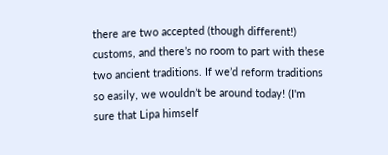there are two accepted (though different!) customs, and there’s no room to part with these two ancient traditions. If we’d reform traditions so easily, we wouldn’t be around today! (I'm sure that Lipa himself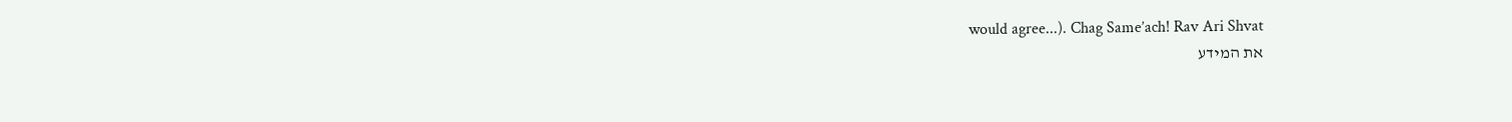would agree...). Chag Same’ach! Rav Ari Shvat
את המידע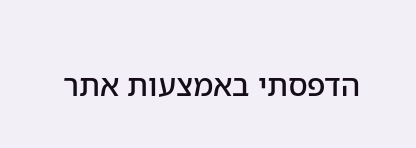הדפסתי באמצעות אתר